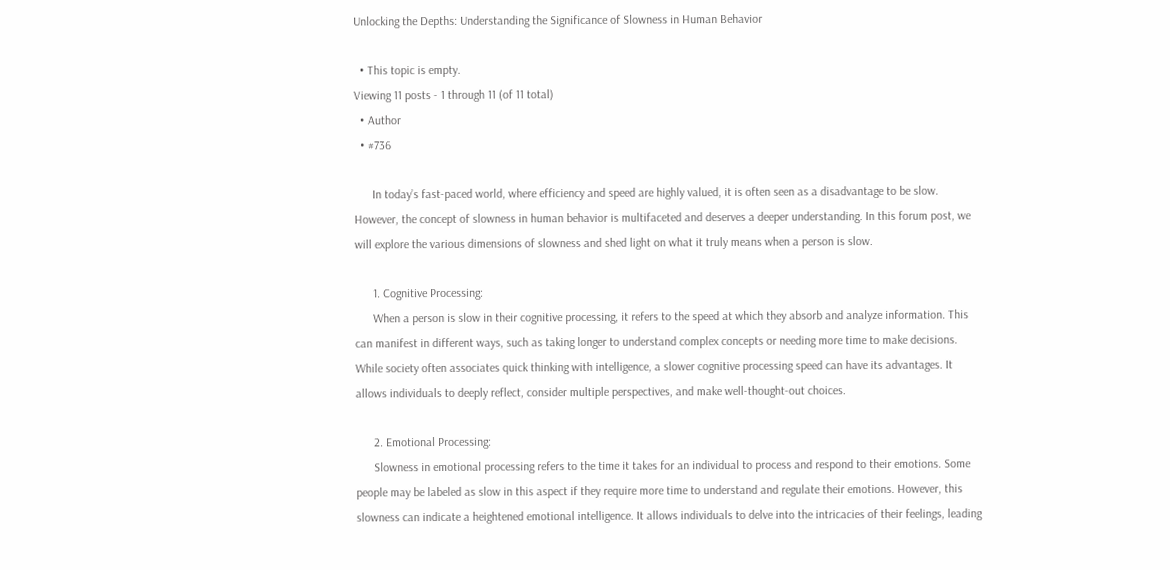Unlocking the Depths: Understanding the Significance of Slowness in Human Behavior

  • This topic is empty.
Viewing 11 posts - 1 through 11 (of 11 total)
  • Author
  • #736

      In today’s fast-paced world, where efficiency and speed are highly valued, it is often seen as a disadvantage to be slow. However, the concept of slowness in human behavior is multifaceted and deserves a deeper understanding. In this forum post, we will explore the various dimensions of slowness and shed light on what it truly means when a person is slow.

      1. Cognitive Processing:
      When a person is slow in their cognitive processing, it refers to the speed at which they absorb and analyze information. This can manifest in different ways, such as taking longer to understand complex concepts or needing more time to make decisions. While society often associates quick thinking with intelligence, a slower cognitive processing speed can have its advantages. It allows individuals to deeply reflect, consider multiple perspectives, and make well-thought-out choices.

      2. Emotional Processing:
      Slowness in emotional processing refers to the time it takes for an individual to process and respond to their emotions. Some people may be labeled as slow in this aspect if they require more time to understand and regulate their emotions. However, this slowness can indicate a heightened emotional intelligence. It allows individuals to delve into the intricacies of their feelings, leading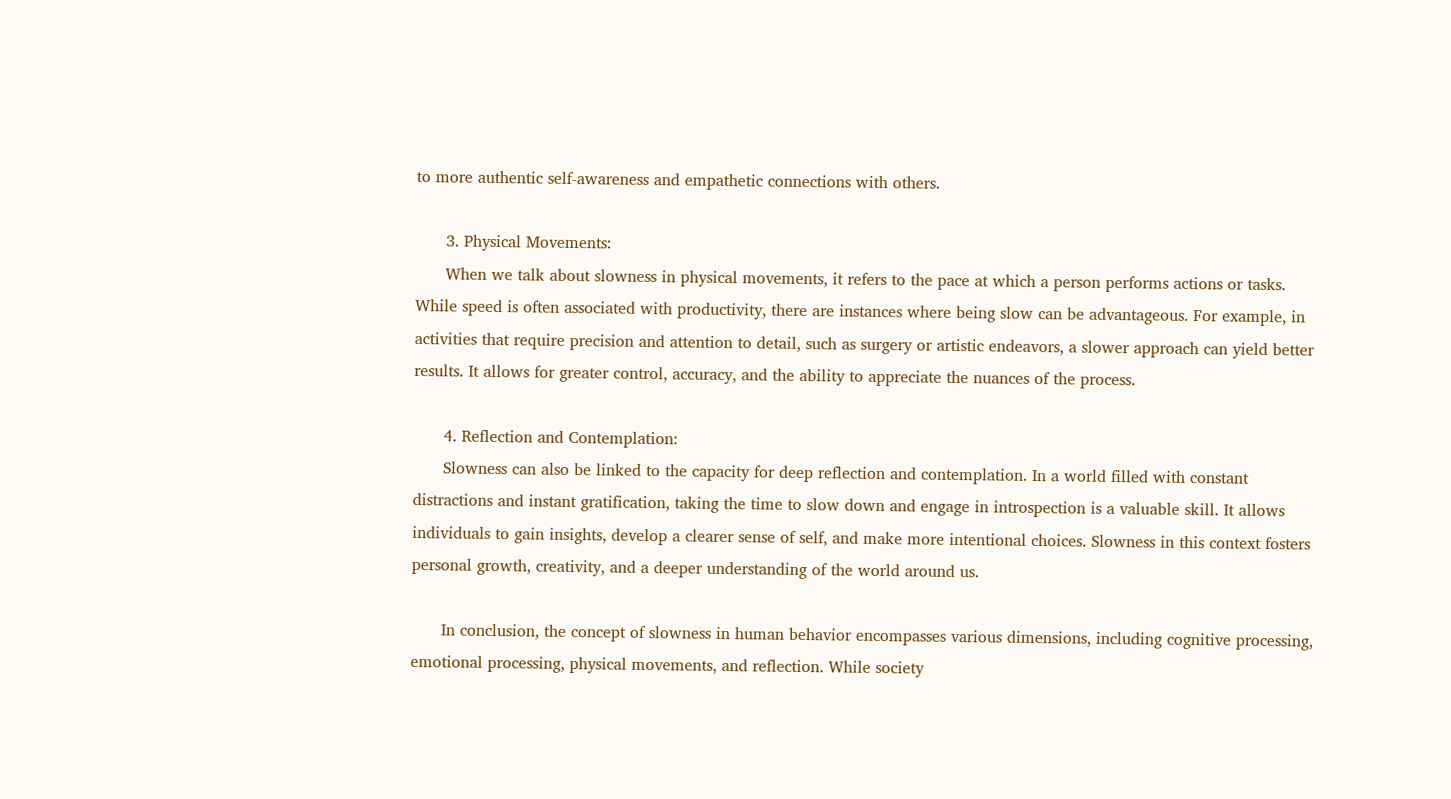to more authentic self-awareness and empathetic connections with others.

      3. Physical Movements:
      When we talk about slowness in physical movements, it refers to the pace at which a person performs actions or tasks. While speed is often associated with productivity, there are instances where being slow can be advantageous. For example, in activities that require precision and attention to detail, such as surgery or artistic endeavors, a slower approach can yield better results. It allows for greater control, accuracy, and the ability to appreciate the nuances of the process.

      4. Reflection and Contemplation:
      Slowness can also be linked to the capacity for deep reflection and contemplation. In a world filled with constant distractions and instant gratification, taking the time to slow down and engage in introspection is a valuable skill. It allows individuals to gain insights, develop a clearer sense of self, and make more intentional choices. Slowness in this context fosters personal growth, creativity, and a deeper understanding of the world around us.

      In conclusion, the concept of slowness in human behavior encompasses various dimensions, including cognitive processing, emotional processing, physical movements, and reflection. While society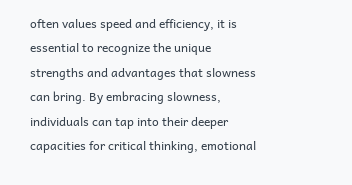often values speed and efficiency, it is essential to recognize the unique strengths and advantages that slowness can bring. By embracing slowness, individuals can tap into their deeper capacities for critical thinking, emotional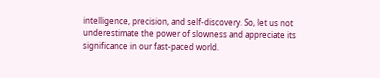intelligence, precision, and self-discovery. So, let us not underestimate the power of slowness and appreciate its significance in our fast-paced world.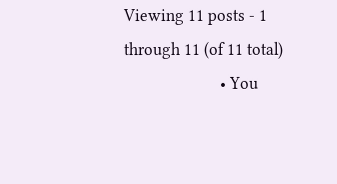Viewing 11 posts - 1 through 11 (of 11 total)
                        • You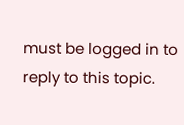must be logged in to reply to this topic.